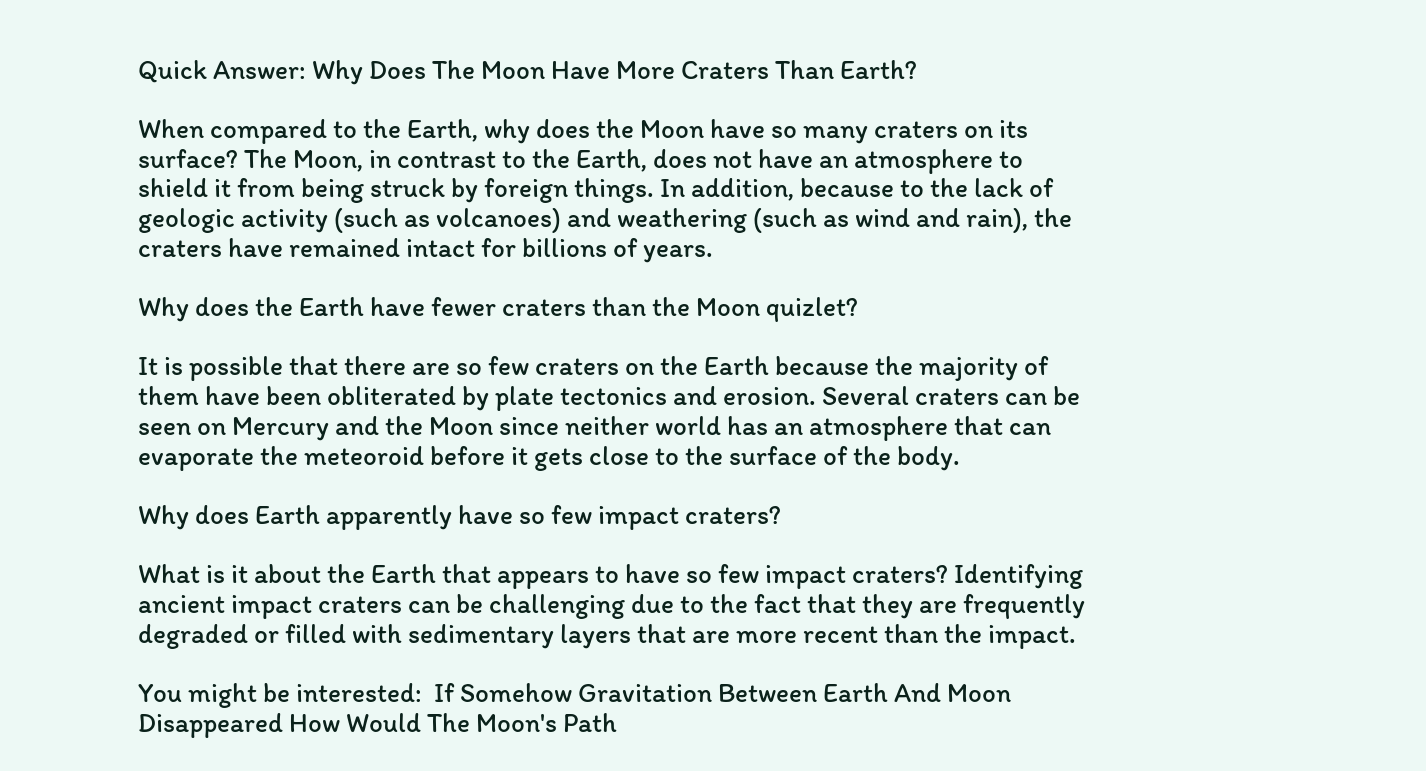Quick Answer: Why Does The Moon Have More Craters Than Earth?

When compared to the Earth, why does the Moon have so many craters on its surface? The Moon, in contrast to the Earth, does not have an atmosphere to shield it from being struck by foreign things. In addition, because to the lack of geologic activity (such as volcanoes) and weathering (such as wind and rain), the craters have remained intact for billions of years.

Why does the Earth have fewer craters than the Moon quizlet?

It is possible that there are so few craters on the Earth because the majority of them have been obliterated by plate tectonics and erosion. Several craters can be seen on Mercury and the Moon since neither world has an atmosphere that can evaporate the meteoroid before it gets close to the surface of the body.

Why does Earth apparently have so few impact craters?

What is it about the Earth that appears to have so few impact craters? Identifying ancient impact craters can be challenging due to the fact that they are frequently degraded or filled with sedimentary layers that are more recent than the impact.

You might be interested:  If Somehow Gravitation Between Earth And Moon Disappeared How Would The Moon's Path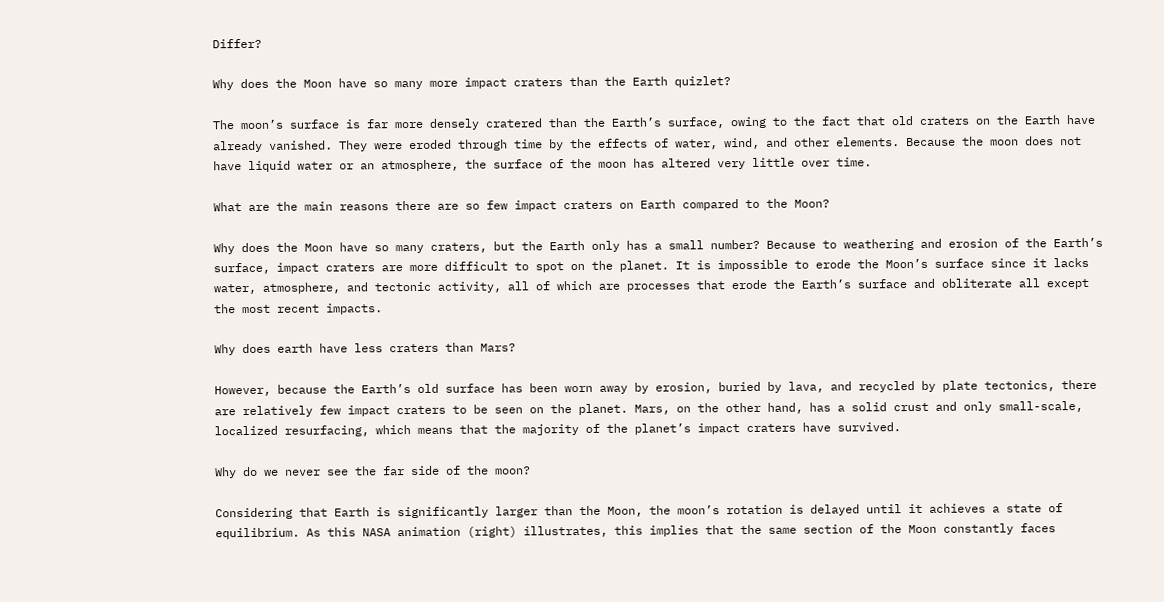Differ?

Why does the Moon have so many more impact craters than the Earth quizlet?

The moon’s surface is far more densely cratered than the Earth’s surface, owing to the fact that old craters on the Earth have already vanished. They were eroded through time by the effects of water, wind, and other elements. Because the moon does not have liquid water or an atmosphere, the surface of the moon has altered very little over time.

What are the main reasons there are so few impact craters on Earth compared to the Moon?

Why does the Moon have so many craters, but the Earth only has a small number? Because to weathering and erosion of the Earth’s surface, impact craters are more difficult to spot on the planet. It is impossible to erode the Moon’s surface since it lacks water, atmosphere, and tectonic activity, all of which are processes that erode the Earth’s surface and obliterate all except the most recent impacts.

Why does earth have less craters than Mars?

However, because the Earth’s old surface has been worn away by erosion, buried by lava, and recycled by plate tectonics, there are relatively few impact craters to be seen on the planet. Mars, on the other hand, has a solid crust and only small-scale, localized resurfacing, which means that the majority of the planet’s impact craters have survived.

Why do we never see the far side of the moon?

Considering that Earth is significantly larger than the Moon, the moon’s rotation is delayed until it achieves a state of equilibrium. As this NASA animation (right) illustrates, this implies that the same section of the Moon constantly faces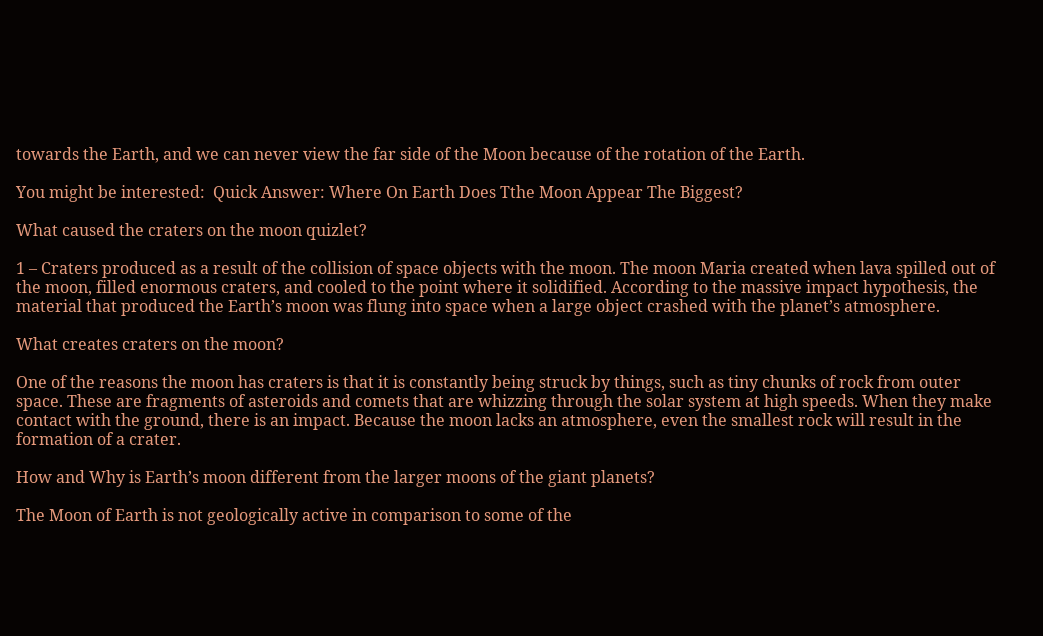towards the Earth, and we can never view the far side of the Moon because of the rotation of the Earth.

You might be interested:  Quick Answer: Where On Earth Does Tthe Moon Appear The Biggest?

What caused the craters on the moon quizlet?

1 – Craters produced as a result of the collision of space objects with the moon. The moon Maria created when lava spilled out of the moon, filled enormous craters, and cooled to the point where it solidified. According to the massive impact hypothesis, the material that produced the Earth’s moon was flung into space when a large object crashed with the planet’s atmosphere.

What creates craters on the moon?

One of the reasons the moon has craters is that it is constantly being struck by things, such as tiny chunks of rock from outer space. These are fragments of asteroids and comets that are whizzing through the solar system at high speeds. When they make contact with the ground, there is an impact. Because the moon lacks an atmosphere, even the smallest rock will result in the formation of a crater.

How and Why is Earth’s moon different from the larger moons of the giant planets?

The Moon of Earth is not geologically active in comparison to some of the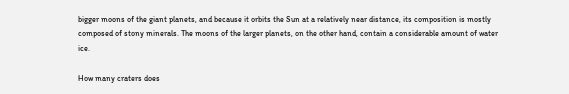bigger moons of the giant planets, and because it orbits the Sun at a relatively near distance, its composition is mostly composed of stony minerals. The moons of the larger planets, on the other hand, contain a considerable amount of water ice.

How many craters does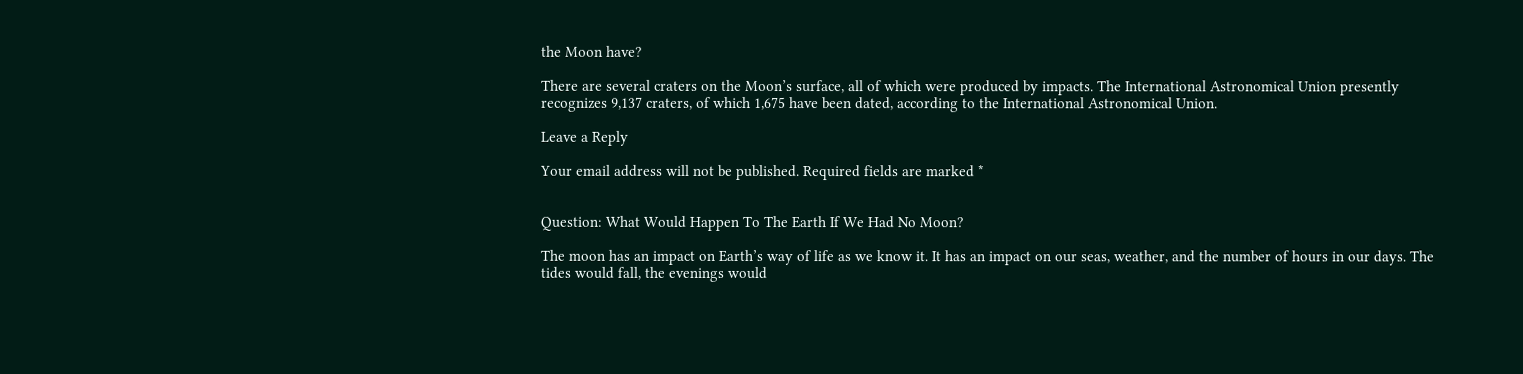the Moon have?

There are several craters on the Moon’s surface, all of which were produced by impacts. The International Astronomical Union presently recognizes 9,137 craters, of which 1,675 have been dated, according to the International Astronomical Union.

Leave a Reply

Your email address will not be published. Required fields are marked *


Question: What Would Happen To The Earth If We Had No Moon?

The moon has an impact on Earth’s way of life as we know it. It has an impact on our seas, weather, and the number of hours in our days. The tides would fall, the evenings would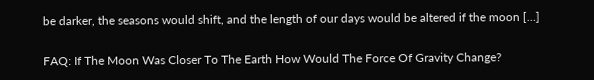be darker, the seasons would shift, and the length of our days would be altered if the moon […]

FAQ: If The Moon Was Closer To The Earth How Would The Force Of Gravity Change?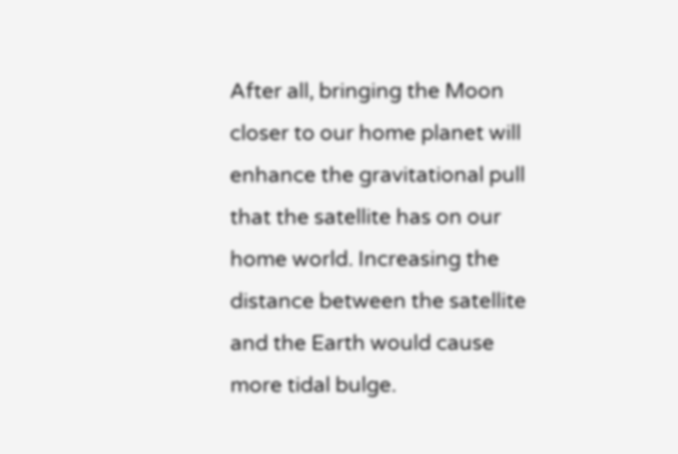After all, bringing the Moon closer to our home planet will enhance the gravitational pull that the satellite has on our home world. Increasing the distance between the satellite and the Earth would cause more tidal bulge.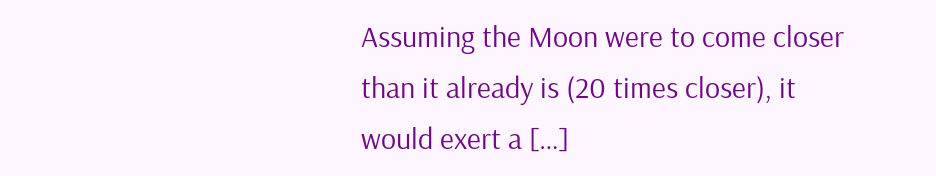Assuming the Moon were to come closer than it already is (20 times closer), it would exert a […]